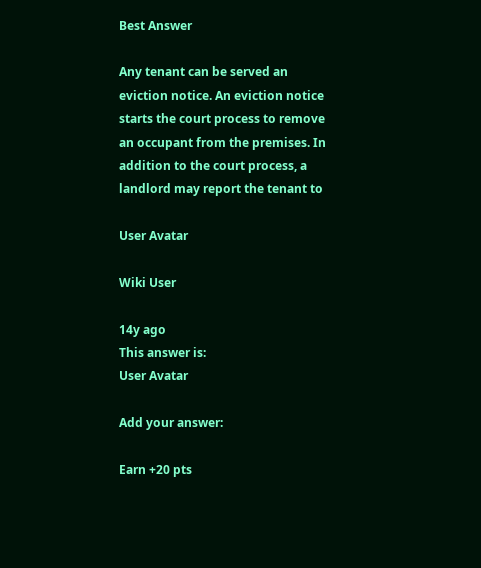Best Answer

Any tenant can be served an eviction notice. An eviction notice starts the court process to remove an occupant from the premises. In addition to the court process, a landlord may report the tenant to

User Avatar

Wiki User

14y ago
This answer is:
User Avatar

Add your answer:

Earn +20 pts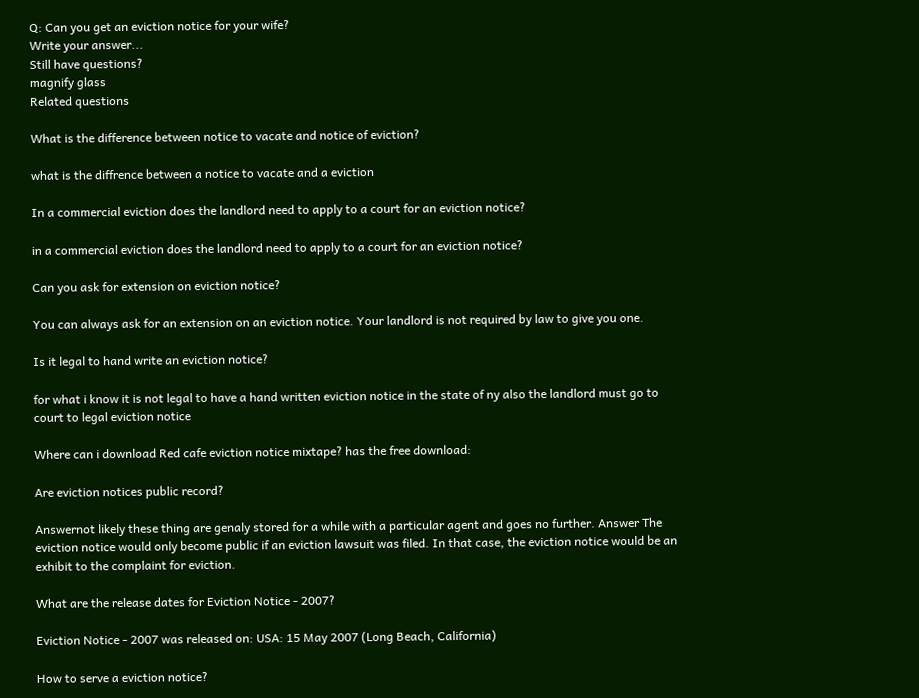Q: Can you get an eviction notice for your wife?
Write your answer...
Still have questions?
magnify glass
Related questions

What is the difference between notice to vacate and notice of eviction?

what is the diffrence between a notice to vacate and a eviction

In a commercial eviction does the landlord need to apply to a court for an eviction notice?

in a commercial eviction does the landlord need to apply to a court for an eviction notice?

Can you ask for extension on eviction notice?

You can always ask for an extension on an eviction notice. Your landlord is not required by law to give you one.

Is it legal to hand write an eviction notice?

for what i know it is not legal to have a hand written eviction notice in the state of ny also the landlord must go to court to legal eviction notice

Where can i download Red cafe eviction notice mixtape? has the free download:

Are eviction notices public record?

Answernot likely these thing are genaly stored for a while with a particular agent and goes no further. Answer The eviction notice would only become public if an eviction lawsuit was filed. In that case, the eviction notice would be an exhibit to the complaint for eviction.

What are the release dates for Eviction Notice - 2007?

Eviction Notice - 2007 was released on: USA: 15 May 2007 (Long Beach, California)

How to serve a eviction notice?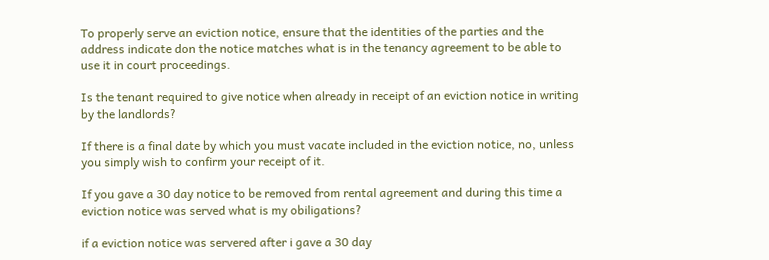To properly serve an eviction notice, ensure that the identities of the parties and the address indicate don the notice matches what is in the tenancy agreement to be able to use it in court proceedings.

Is the tenant required to give notice when already in receipt of an eviction notice in writing by the landlords?

If there is a final date by which you must vacate included in the eviction notice, no, unless you simply wish to confirm your receipt of it.

If you gave a 30 day notice to be removed from rental agreement and during this time a eviction notice was served what is my obiligations?

if a eviction notice was servered after i gave a 30 day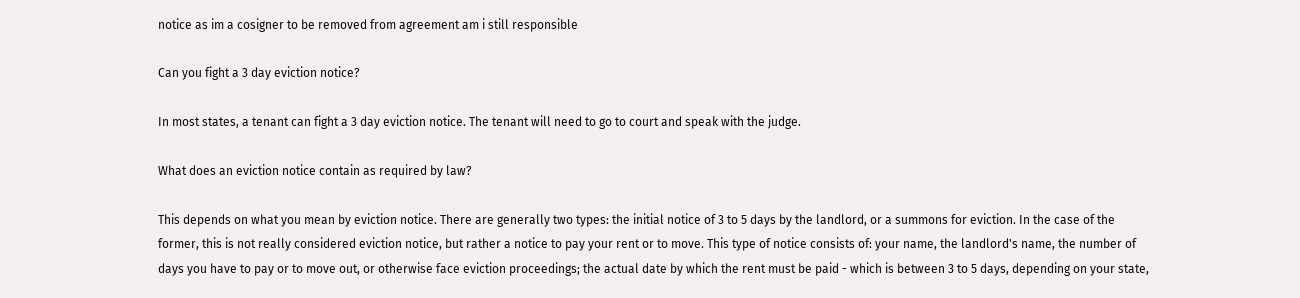notice as im a cosigner to be removed from agreement am i still responsible

Can you fight a 3 day eviction notice?

In most states, a tenant can fight a 3 day eviction notice. The tenant will need to go to court and speak with the judge.

What does an eviction notice contain as required by law?

This depends on what you mean by eviction notice. There are generally two types: the initial notice of 3 to 5 days by the landlord, or a summons for eviction. In the case of the former, this is not really considered eviction notice, but rather a notice to pay your rent or to move. This type of notice consists of: your name, the landlord's name, the number of days you have to pay or to move out, or otherwise face eviction proceedings; the actual date by which the rent must be paid - which is between 3 to 5 days, depending on your state,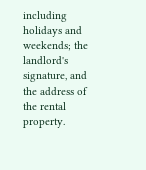including holidays and weekends; the landlord's signature, and the address of the rental property.